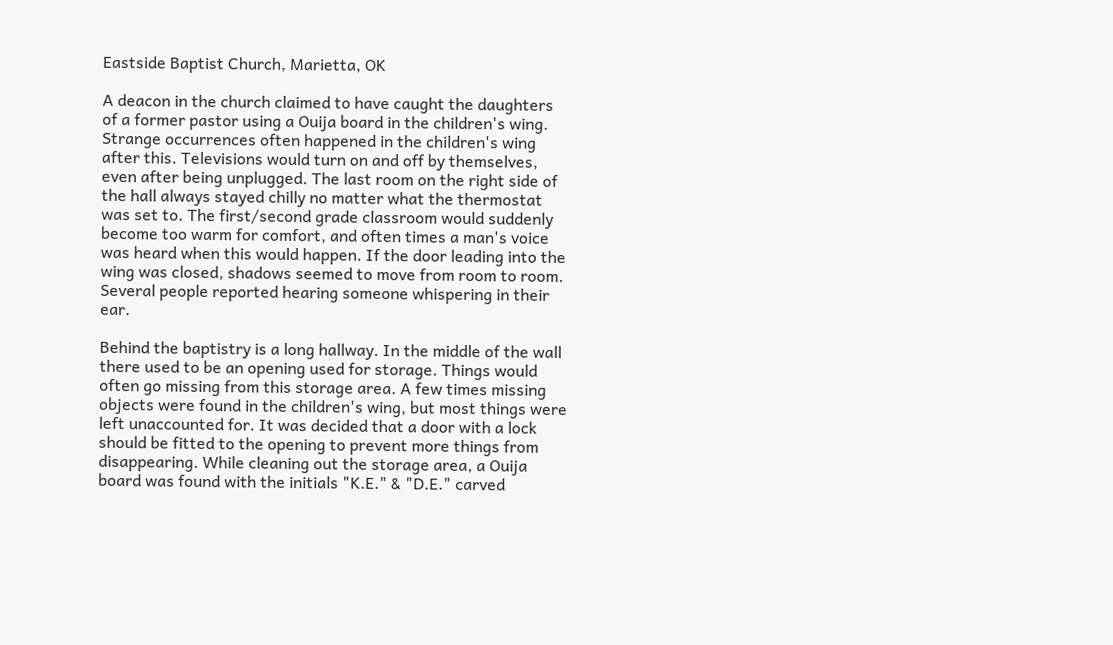Eastside Baptist Church, Marietta, OK

A deacon in the church claimed to have caught the daughters of a former pastor using a Ouija board in the children's wing. Strange occurrences often happened in the children's wing after this. Televisions would turn on and off by themselves, even after being unplugged. The last room on the right side of the hall always stayed chilly no matter what the thermostat was set to. The first/second grade classroom would suddenly become too warm for comfort, and often times a man's voice was heard when this would happen. If the door leading into the wing was closed, shadows seemed to move from room to room. Several people reported hearing someone whispering in their ear.

Behind the baptistry is a long hallway. In the middle of the wall there used to be an opening used for storage. Things would often go missing from this storage area. A few times missing objects were found in the children's wing, but most things were left unaccounted for. It was decided that a door with a lock should be fitted to the opening to prevent more things from disappearing. While cleaning out the storage area, a Ouija board was found with the initials "K.E." & "D.E." carved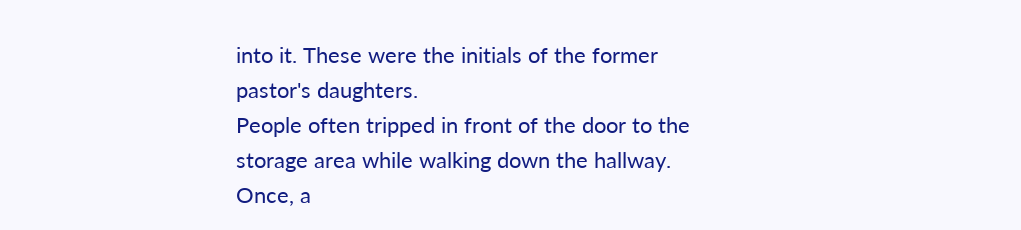into it. These were the initials of the former pastor's daughters.
People often tripped in front of the door to the storage area while walking down the hallway. Once, a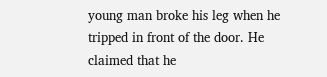young man broke his leg when he tripped in front of the door. He claimed that he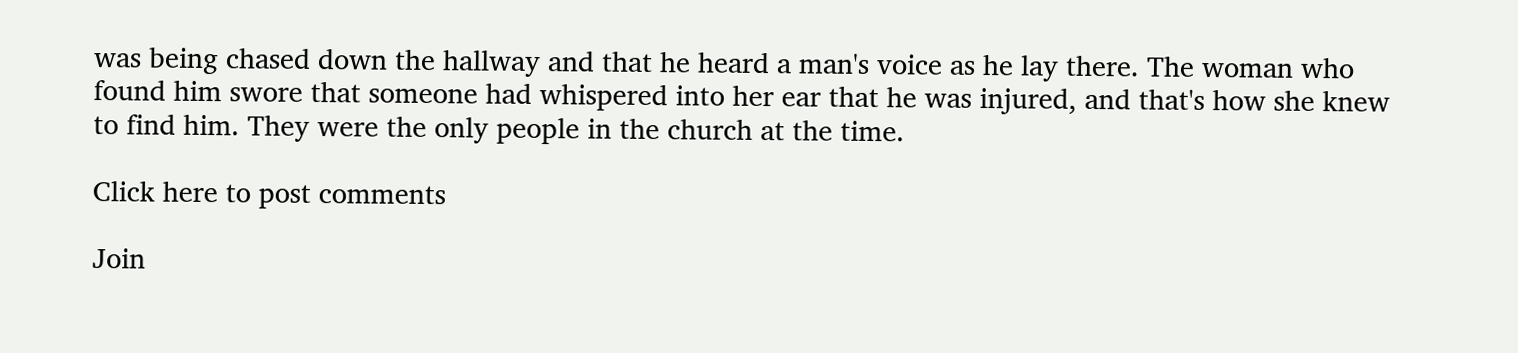was being chased down the hallway and that he heard a man's voice as he lay there. The woman who found him swore that someone had whispered into her ear that he was injured, and that's how she knew to find him. They were the only people in the church at the time.

Click here to post comments

Join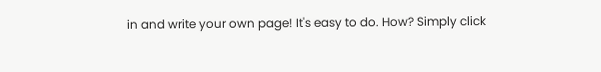in and write your own page! It's easy to do. How? Simply click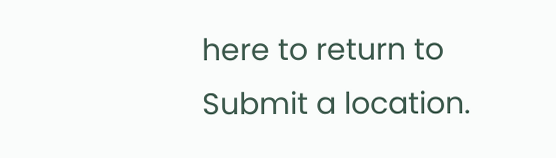here to return to Submit a location.